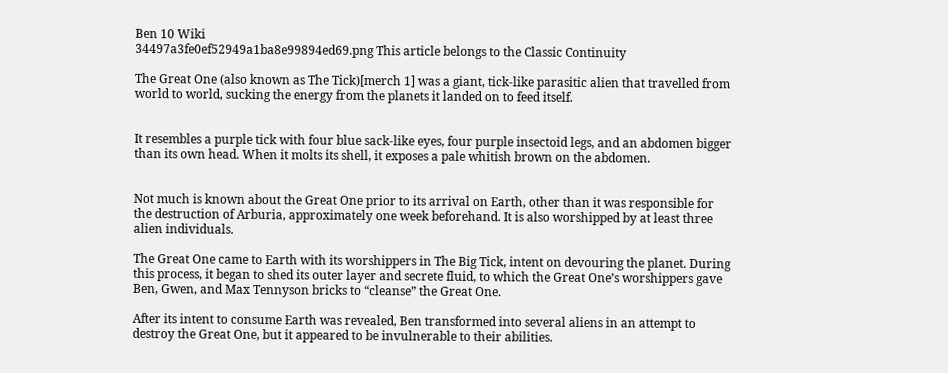Ben 10 Wiki
34497a3fe0ef52949a1ba8e99894ed69.png This article belongs to the Classic Continuity

The Great One (also known as The Tick)[merch 1] was a giant, tick-like parasitic alien that travelled from world to world, sucking the energy from the planets it landed on to feed itself.


It resembles a purple tick with four blue sack-like eyes, four purple insectoid legs, and an abdomen bigger than its own head. When it molts its shell, it exposes a pale whitish brown on the abdomen.


Not much is known about the Great One prior to its arrival on Earth, other than it was responsible for the destruction of Arburia, approximately one week beforehand. It is also worshipped by at least three alien individuals.

The Great One came to Earth with its worshippers in The Big Tick, intent on devouring the planet. During this process, it began to shed its outer layer and secrete fluid, to which the Great One’s worshippers gave Ben, Gwen, and Max Tennyson bricks to “cleanse” the Great One.

After its intent to consume Earth was revealed, Ben transformed into several aliens in an attempt to destroy the Great One, but it appeared to be invulnerable to their abilities.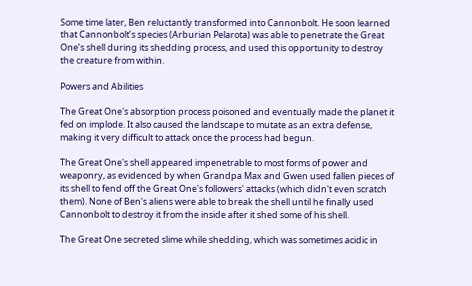Some time later, Ben reluctantly transformed into Cannonbolt. He soon learned that Cannonbolt’s species (Arburian Pelarota) was able to penetrate the Great One’s shell during its shedding process, and used this opportunity to destroy the creature from within.

Powers and Abilities

The Great One's absorption process poisoned and eventually made the planet it fed on implode. It also caused the landscape to mutate as an extra defense, making it very difficult to attack once the process had begun.

The Great One's shell appeared impenetrable to most forms of power and weaponry, as evidenced by when Grandpa Max and Gwen used fallen pieces of its shell to fend off the Great One's followers' attacks (which didn't even scratch them). None of Ben's aliens were able to break the shell until he finally used Cannonbolt to destroy it from the inside after it shed some of his shell.

The Great One secreted slime while shedding, which was sometimes acidic in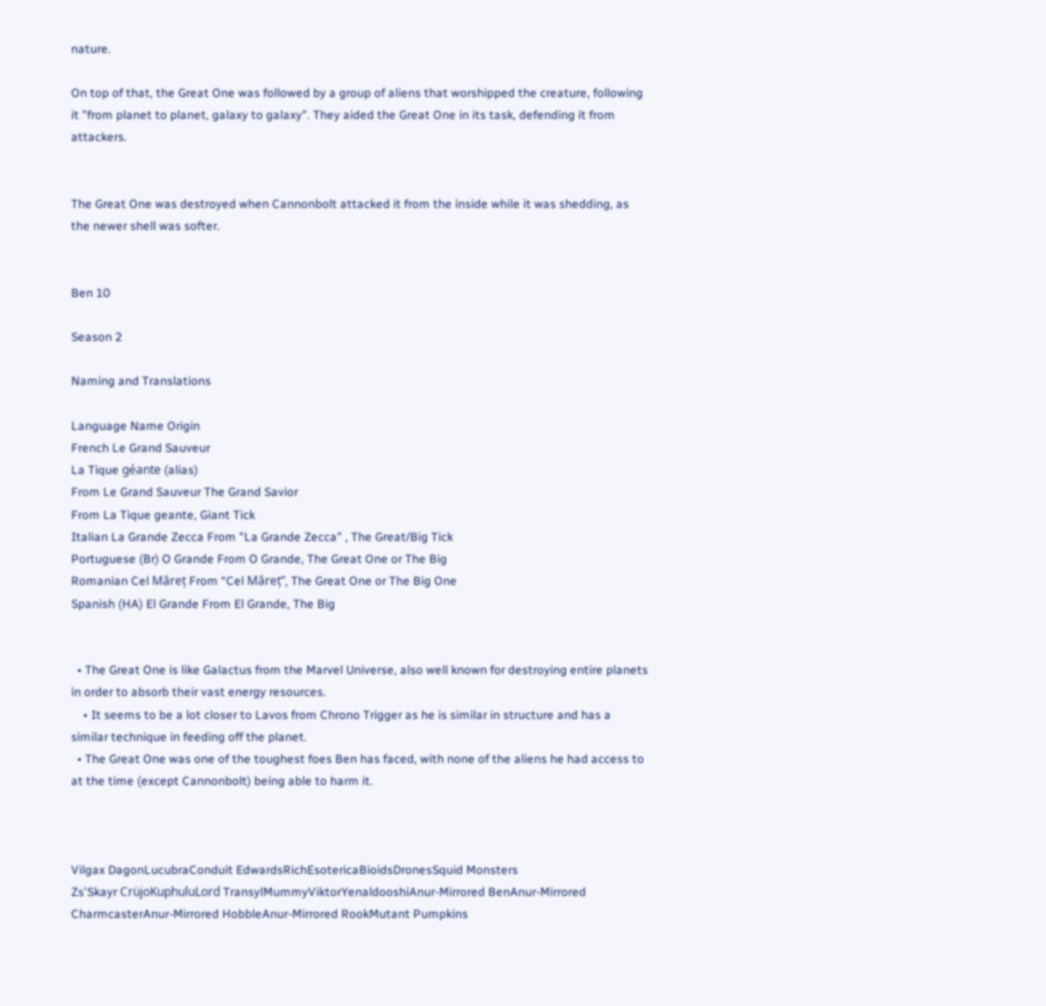nature.

On top of that, the Great One was followed by a group of aliens that worshipped the creature, following it "from planet to planet, galaxy to galaxy". They aided the Great One in its task, defending it from attackers.


The Great One was destroyed when Cannonbolt attacked it from the inside while it was shedding, as the newer shell was softer.


Ben 10

Season 2

Naming and Translations

Language Name Origin
French Le Grand Sauveur
La Tique géante (alias)
From Le Grand Sauveur The Grand Savior
From La Tique geante, Giant Tick
Italian La Grande Zecca From "La Grande Zecca" , The Great/Big Tick
Portuguese (Br) O Grande From O Grande, The Great One or The Big
Romanian Cel Măreț From “Cel Măreț”, The Great One or The Big One
Spanish (HA) El Grande From El Grande, The Big


  • The Great One is like Galactus from the Marvel Universe, also well known for destroying entire planets in order to absorb their vast energy resources.
    • It seems to be a lot closer to Lavos from Chrono Trigger as he is similar in structure and has a similar technique in feeding off the planet.
  • The Great One was one of the toughest foes Ben has faced, with none of the aliens he had access to at the time (except Cannonbolt) being able to harm it.



Vilgax DagonLucubraConduit EdwardsRichEsotericaBioidsDronesSquid Monsters
Zs'Skayr CrüjoKuphuluLord TransylMummyViktorYenaldooshiAnur-Mirrored BenAnur-Mirrored CharmcasterAnur-Mirrored HobbleAnur-Mirrored RookMutant Pumpkins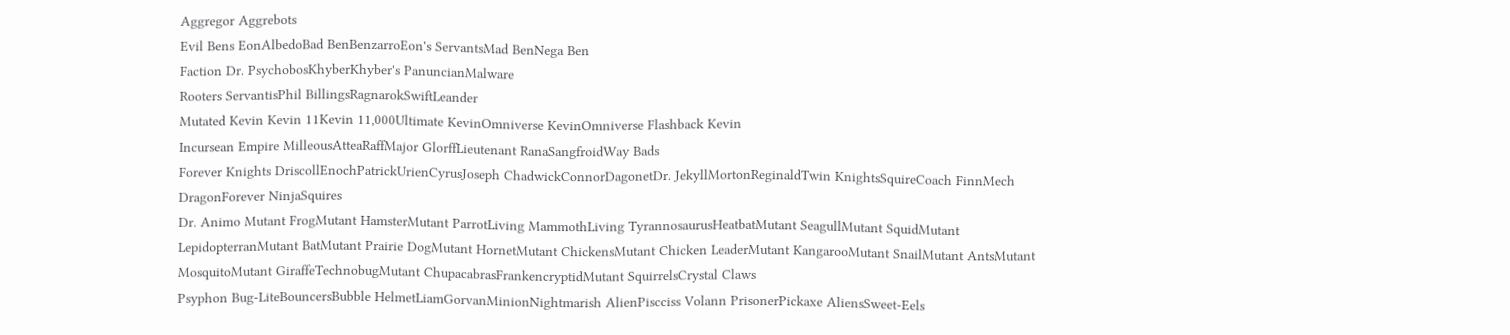Aggregor Aggrebots
Evil Bens EonAlbedoBad BenBenzarroEon's ServantsMad BenNega Ben
Faction Dr. PsychobosKhyberKhyber's PanuncianMalware
Rooters ServantisPhil BillingsRagnarokSwiftLeander
Mutated Kevin Kevin 11Kevin 11,000Ultimate KevinOmniverse KevinOmniverse Flashback Kevin
Incursean Empire MilleousAtteaRaffMajor GlorffLieutenant RanaSangfroidWay Bads
Forever Knights DriscollEnochPatrickUrienCyrusJoseph ChadwickConnorDagonetDr. JekyllMortonReginaldTwin KnightsSquireCoach FinnMech DragonForever NinjaSquires
Dr. Animo Mutant FrogMutant HamsterMutant ParrotLiving MammothLiving TyrannosaurusHeatbatMutant SeagullMutant SquidMutant LepidopterranMutant BatMutant Prairie DogMutant HornetMutant ChickensMutant Chicken LeaderMutant KangarooMutant SnailMutant AntsMutant MosquitoMutant GiraffeTechnobugMutant ChupacabrasFrankencryptidMutant SquirrelsCrystal Claws
Psyphon Bug-LiteBouncersBubble HelmetLiamGorvanMinionNightmarish AlienPiscciss Volann PrisonerPickaxe AliensSweet-Eels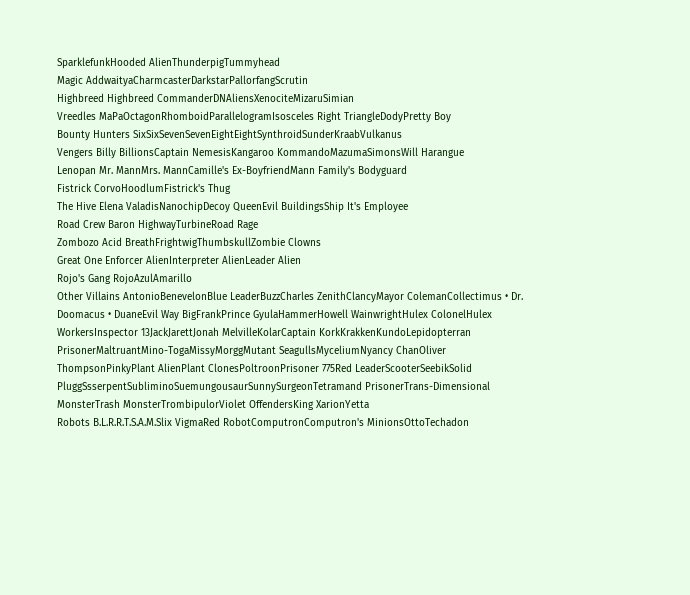SparklefunkHooded AlienThunderpigTummyhead
Magic AddwaityaCharmcasterDarkstarPallorfangScrutin
Highbreed Highbreed CommanderDNAliensXenociteMizaruSimian
Vreedles MaPaOctagonRhomboidParallelogramIsosceles Right TriangleDodyPretty Boy
Bounty Hunters SixSixSevenSevenEightEightSynthroidSunderKraabVulkanus
Vengers Billy BillionsCaptain NemesisKangaroo KommandoMazumaSimonsWill Harangue
Lenopan Mr. MannMrs. MannCamille's Ex-BoyfriendMann Family's Bodyguard
Fistrick CorvoHoodlumFistrick's Thug
The Hive Elena ValadisNanochipDecoy QueenEvil BuildingsShip It's Employee
Road Crew Baron HighwayTurbineRoad Rage
Zombozo Acid BreathFrightwigThumbskullZombie Clowns
Great One Enforcer AlienInterpreter AlienLeader Alien
Rojo's Gang RojoAzulAmarillo
Other Villains AntonioBenevelonBlue LeaderBuzzCharles ZenithClancyMayor ColemanCollectimus • Dr. Doomacus • DuaneEvil Way BigFrankPrince GyulaHammerHowell WainwrightHulex ColonelHulex WorkersInspector 13JackJarettJonah MelvilleKolarCaptain KorkKrakkenKundoLepidopterran PrisonerMaltruantMino-TogaMissyMorggMutant SeagullsMyceliumNyancy ChanOliver ThompsonPinkyPlant AlienPlant ClonesPoltroonPrisoner 775Red LeaderScooterSeebikSolid PluggSsserpentSubliminoSuemungousaurSunnySurgeonTetramand PrisonerTrans-Dimensional MonsterTrash MonsterTrombipulorViolet OffendersKing XarionYetta
Robots B.L.R.R.T.S.A.M.Slix VigmaRed RobotComputronComputron's MinionsOttoTechadon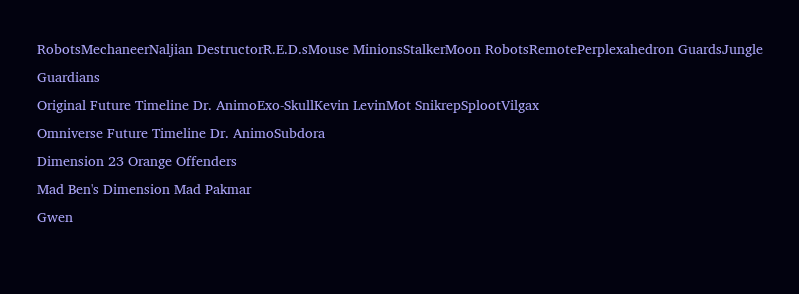RobotsMechaneerNaljian DestructorR.E.D.sMouse MinionsStalkerMoon RobotsRemotePerplexahedron GuardsJungle Guardians
Original Future Timeline Dr. AnimoExo-SkullKevin LevinMot SnikrepSplootVilgax
Omniverse Future Timeline Dr. AnimoSubdora
Dimension 23 Orange Offenders
Mad Ben's Dimension Mad Pakmar
Gwen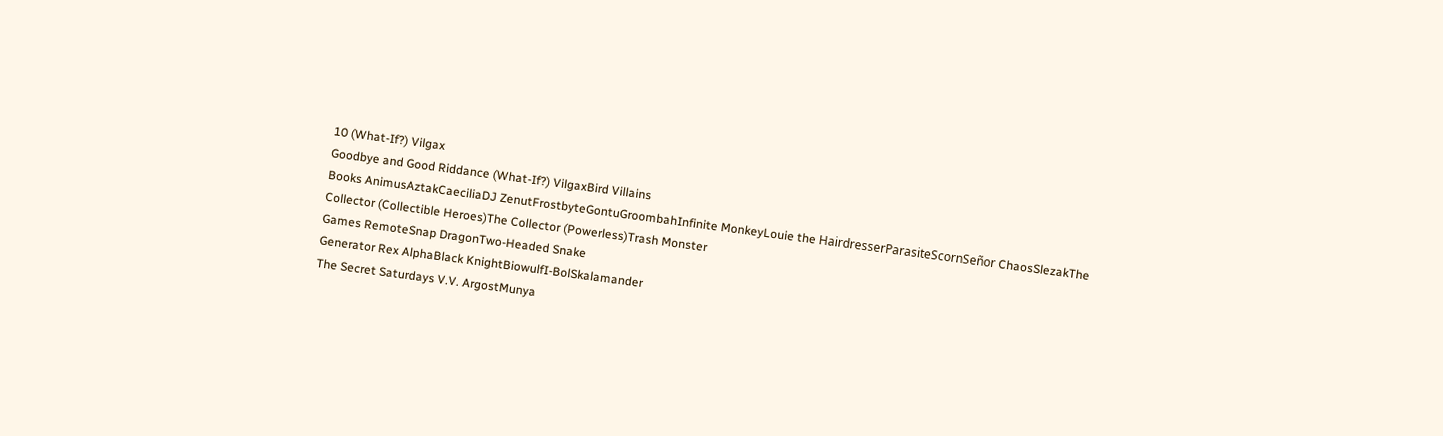10 (What-If?) Vilgax
Goodbye and Good Riddance (What-If?) VilgaxBird Villains
Books AnimusAztakCaeciliaDJ ZenutFrostbyteGontuGroombahInfinite MonkeyLouie the HairdresserParasiteScornSeñor ChaosSlezakThe Collector (Collectible Heroes)The Collector (Powerless)Trash Monster
Games RemoteSnap DragonTwo-Headed Snake
Generator Rex AlphaBlack KnightBiowulfI-BolSkalamander
The Secret Saturdays V.V. ArgostMunya